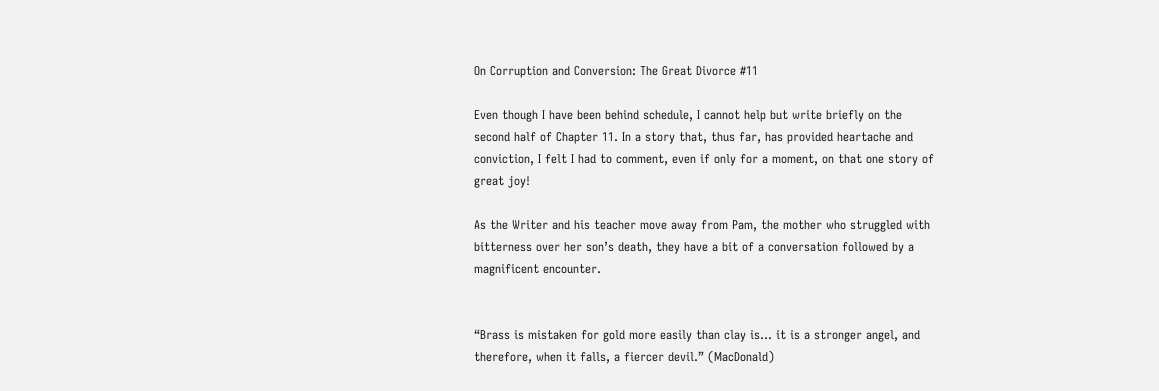On Corruption and Conversion: The Great Divorce #11

Even though I have been behind schedule, I cannot help but write briefly on the second half of Chapter 11. In a story that, thus far, has provided heartache and conviction, I felt I had to comment, even if only for a moment, on that one story of great joy!

As the Writer and his teacher move away from Pam, the mother who struggled with bitterness over her son’s death, they have a bit of a conversation followed by a magnificent encounter.


“Brass is mistaken for gold more easily than clay is… it is a stronger angel, and therefore, when it falls, a fiercer devil.” (MacDonald)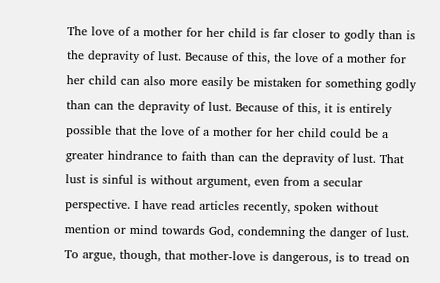The love of a mother for her child is far closer to godly than is the depravity of lust. Because of this, the love of a mother for her child can also more easily be mistaken for something godly than can the depravity of lust. Because of this, it is entirely possible that the love of a mother for her child could be a greater hindrance to faith than can the depravity of lust. That lust is sinful is without argument, even from a secular perspective. I have read articles recently, spoken without mention or mind towards God, condemning the danger of lust. To argue, though, that mother-love is dangerous, is to tread on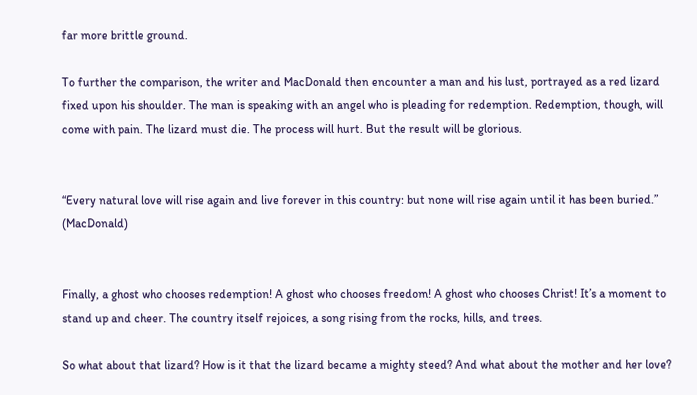far more brittle ground.

To further the comparison, the writer and MacDonald then encounter a man and his lust, portrayed as a red lizard fixed upon his shoulder. The man is speaking with an angel who is pleading for redemption. Redemption, though, will come with pain. The lizard must die. The process will hurt. But the result will be glorious.


“Every natural love will rise again and live forever in this country: but none will rise again until it has been buried.” (MacDonald)


Finally, a ghost who chooses redemption! A ghost who chooses freedom! A ghost who chooses Christ! It’s a moment to stand up and cheer. The country itself rejoices, a song rising from the rocks, hills, and trees.

So what about that lizard? How is it that the lizard became a mighty steed? And what about the mother and her love?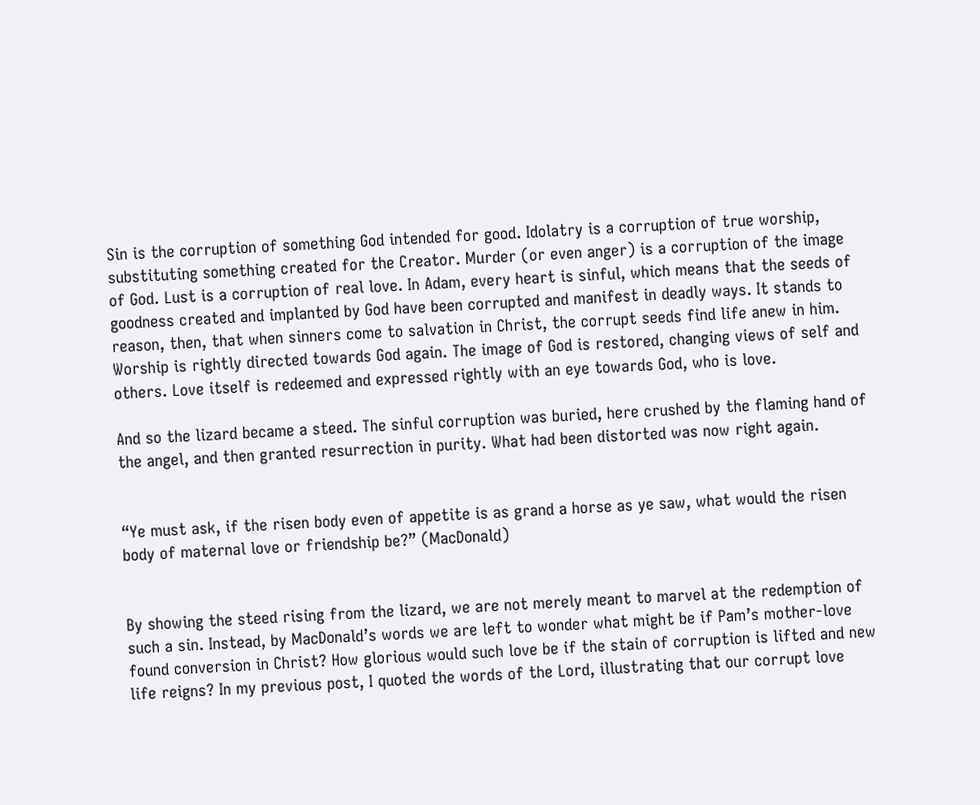Sin is the corruption of something God intended for good. Idolatry is a corruption of true worship, substituting something created for the Creator. Murder (or even anger) is a corruption of the image of God. Lust is a corruption of real love. In Adam, every heart is sinful, which means that the seeds of goodness created and implanted by God have been corrupted and manifest in deadly ways. It stands to reason, then, that when sinners come to salvation in Christ, the corrupt seeds find life anew in him. Worship is rightly directed towards God again. The image of God is restored, changing views of self and others. Love itself is redeemed and expressed rightly with an eye towards God, who is love.

And so the lizard became a steed. The sinful corruption was buried, here crushed by the flaming hand of the angel, and then granted resurrection in purity. What had been distorted was now right again.


“Ye must ask, if the risen body even of appetite is as grand a horse as ye saw, what would the risen body of maternal love or friendship be?” (MacDonald)


By showing the steed rising from the lizard, we are not merely meant to marvel at the redemption of such a sin. Instead, by MacDonald’s words we are left to wonder what might be if Pam’s mother-love found conversion in Christ? How glorious would such love be if the stain of corruption is lifted and new life reigns? In my previous post, I quoted the words of the Lord, illustrating that our corrupt love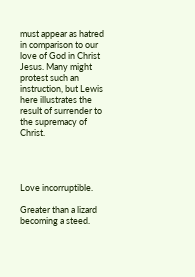must appear as hatred in comparison to our love of God in Christ Jesus. Many might protest such an instruction, but Lewis here illustrates the result of surrender to the supremacy of Christ.




Love incorruptible.

Greater than a lizard becoming a steed.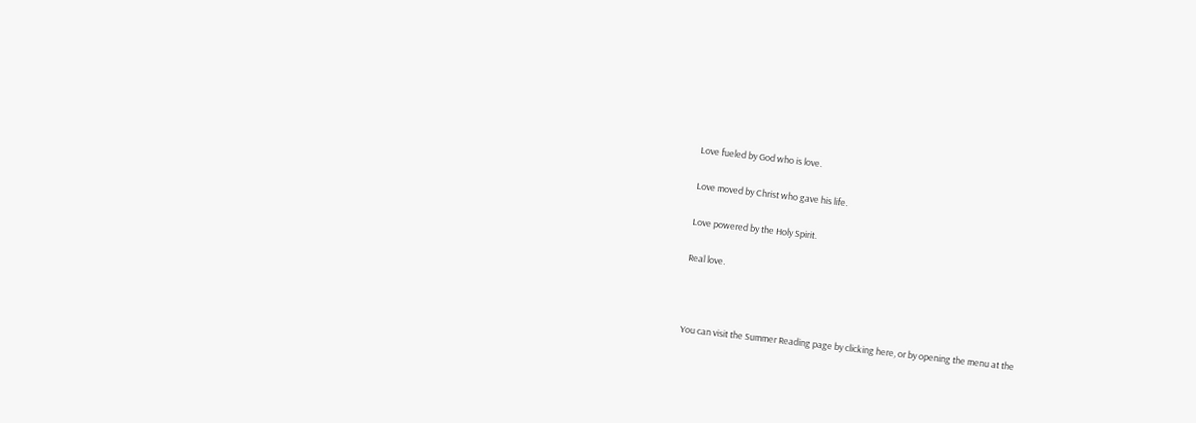Love fueled by God who is love.

Love moved by Christ who gave his life.

Love powered by the Holy Spirit.

Real love.



You can visit the Summer Reading page by clicking here, or by opening the menu at the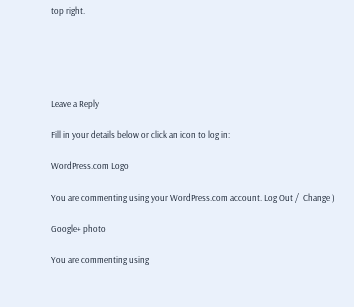top right.





Leave a Reply

Fill in your details below or click an icon to log in:

WordPress.com Logo

You are commenting using your WordPress.com account. Log Out /  Change )

Google+ photo

You are commenting using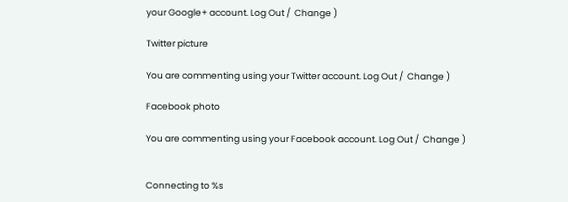your Google+ account. Log Out /  Change )

Twitter picture

You are commenting using your Twitter account. Log Out /  Change )

Facebook photo

You are commenting using your Facebook account. Log Out /  Change )


Connecting to %s